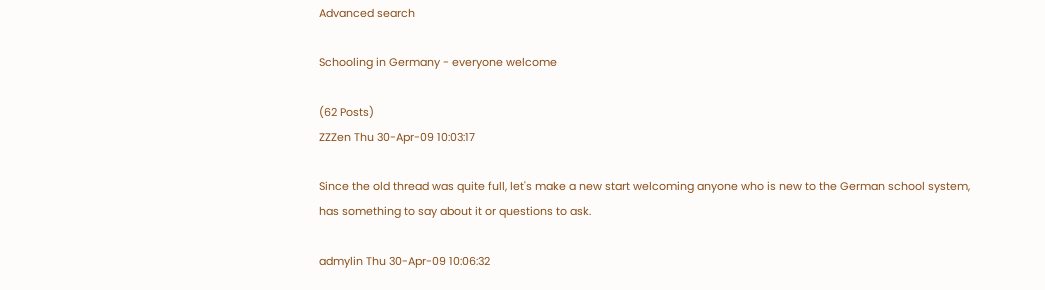Advanced search

Schooling in Germany - everyone welcome

(62 Posts)
ZZZen Thu 30-Apr-09 10:03:17

Since the old thread was quite full, let's make a new start welcoming anyone who is new to the German school system, has something to say about it or questions to ask.

admylin Thu 30-Apr-09 10:06:32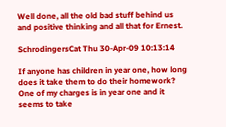Well done, all the old bad stuff behind us and positive thinking and all that for Ernest.

SchrodingersCat Thu 30-Apr-09 10:13:14

If anyone has children in year one, how long does it take them to do their homework? One of my charges is in year one and it seems to take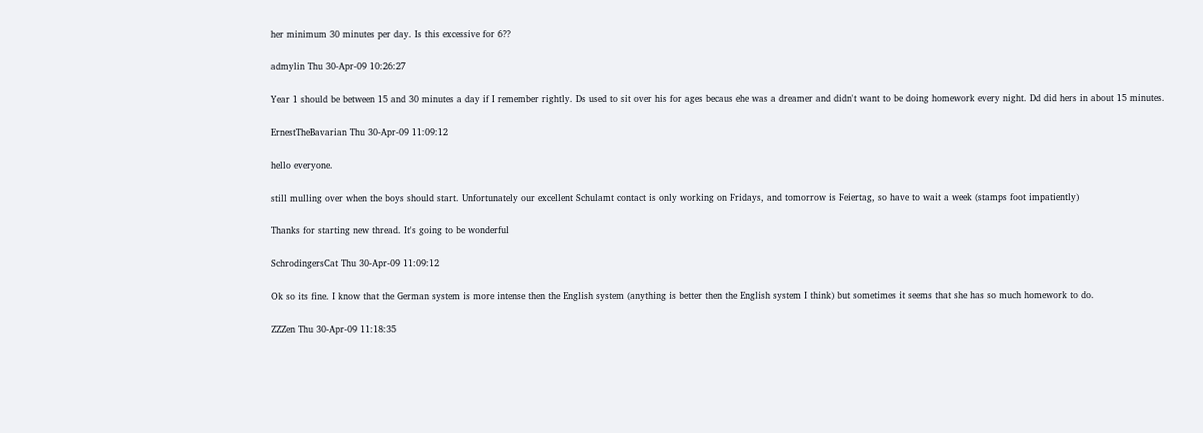her minimum 30 minutes per day. Is this excessive for 6??

admylin Thu 30-Apr-09 10:26:27

Year 1 should be between 15 and 30 minutes a day if I remember rightly. Ds used to sit over his for ages becaus ehe was a dreamer and didn't want to be doing homework every night. Dd did hers in about 15 minutes.

ErnestTheBavarian Thu 30-Apr-09 11:09:12

hello everyone.

still mulling over when the boys should start. Unfortunately our excellent Schulamt contact is only working on Fridays, and tomorrow is Feiertag, so have to wait a week (stamps foot impatiently)

Thanks for starting new thread. It's going to be wonderful

SchrodingersCat Thu 30-Apr-09 11:09:12

Ok so its fine. I know that the German system is more intense then the English system (anything is better then the English system I think) but sometimes it seems that she has so much homework to do.

ZZZen Thu 30-Apr-09 11:18:35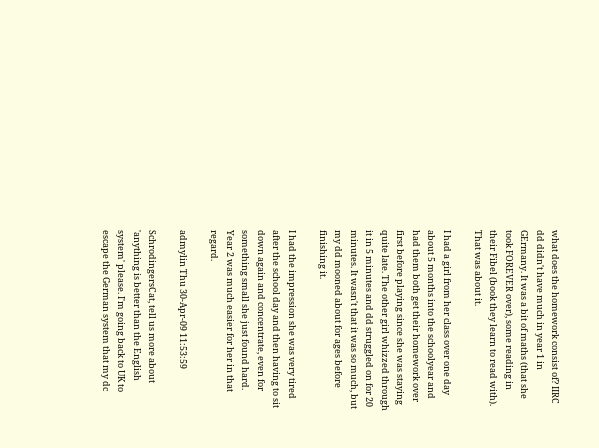what does the homework consist of? IIRC dd didn't have much in year 1 in GErmany. It was a bit of maths (that she took FOREVER over), some reading in their Fibel (book they learn to read with). That was about it.

I had a girl from her class over one day about 5 months into the schoolyear and had them both get their homework over first before playing since she was staying quite late. The other girl whizzed through it in 5 minutes and dd struggled on for 20 minutes. It wasn't that it was so much, but my dd mooned about for ages before finishing it.

I had the impression she was very tired after the school day and then having to sit down again and concentrate, even for something small she just found hard. Year 2 was much easier for her in that regard.

admylin Thu 30-Apr-09 11:53:59

SchrodingersCat, tell us more about 'anything is better than the English system' please. I'm going back to UK to escape the German system that my dc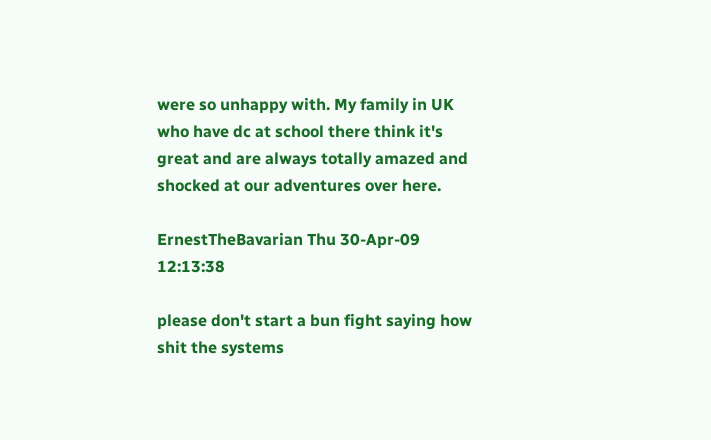were so unhappy with. My family in UK who have dc at school there think it's great and are always totally amazed and shocked at our adventures over here.

ErnestTheBavarian Thu 30-Apr-09 12:13:38

please don't start a bun fight saying how shit the systems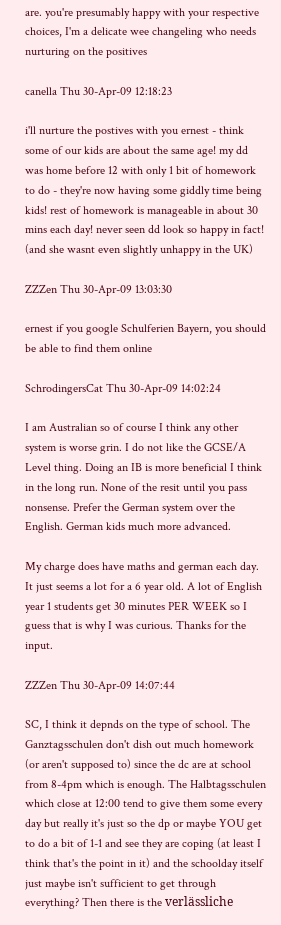are. you're presumably happy with your respective choices, I'm a delicate wee changeling who needs nurturing on the positives

canella Thu 30-Apr-09 12:18:23

i'll nurture the postives with you ernest - think some of our kids are about the same age! my dd was home before 12 with only 1 bit of homework to do - they're now having some giddly time being kids! rest of homework is manageable in about 30 mins each day! never seen dd look so happy in fact! (and she wasnt even slightly unhappy in the UK)

ZZZen Thu 30-Apr-09 13:03:30

ernest if you google Schulferien Bayern, you should be able to find them online

SchrodingersCat Thu 30-Apr-09 14:02:24

I am Australian so of course I think any other system is worse grin. I do not like the GCSE/A Level thing. Doing an IB is more beneficial I think in the long run. None of the resit until you pass nonsense. Prefer the German system over the English. German kids much more advanced.

My charge does have maths and german each day. It just seems a lot for a 6 year old. A lot of English year 1 students get 30 minutes PER WEEK so I guess that is why I was curious. Thanks for the input.

ZZZen Thu 30-Apr-09 14:07:44

SC, I think it depnds on the type of school. The Ganztagsschulen don't dish out much homework (or aren't supposed to) since the dc are at school from 8-4pm which is enough. The Halbtagsschulen which close at 12:00 tend to give them some every day but really it's just so the dp or maybe YOU get to do a bit of 1-1 and see they are coping (at least I think that's the point in it) and the schoolday itself just maybe isn't sufficient to get through everything? Then there is the verlässliche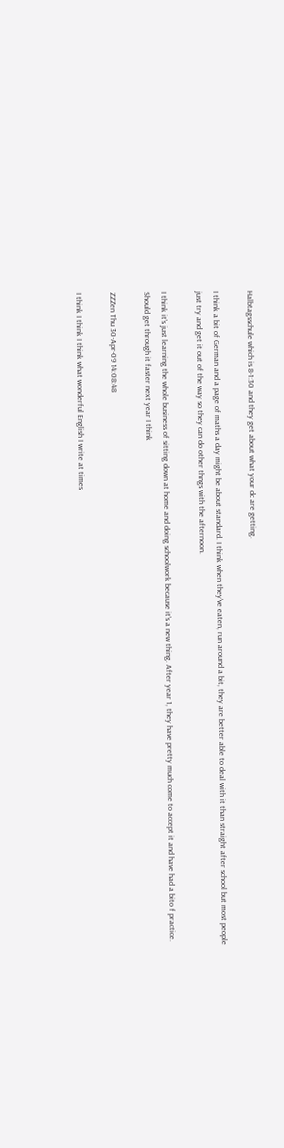Halbtagsschule which is 8-1:30 and they get about what your dc are getting.

I think a bit of German and a page of maths a day might be about standard. I think when they've eaten, run around a bit, they are better able to deal with it than straight after school but most people just try and get it out of the way so they can do other thngs with the afternoon.

I think it's just learning the whole business of sitting down at home and doing schoolwork because it's a new thing. After year 1, they have pretty much come to accept it and have had a bito f practice. Should get through it faster next year I think

ZZZen Thu 30-Apr-09 14:08:48

I think I think I think what wonderful English I write at times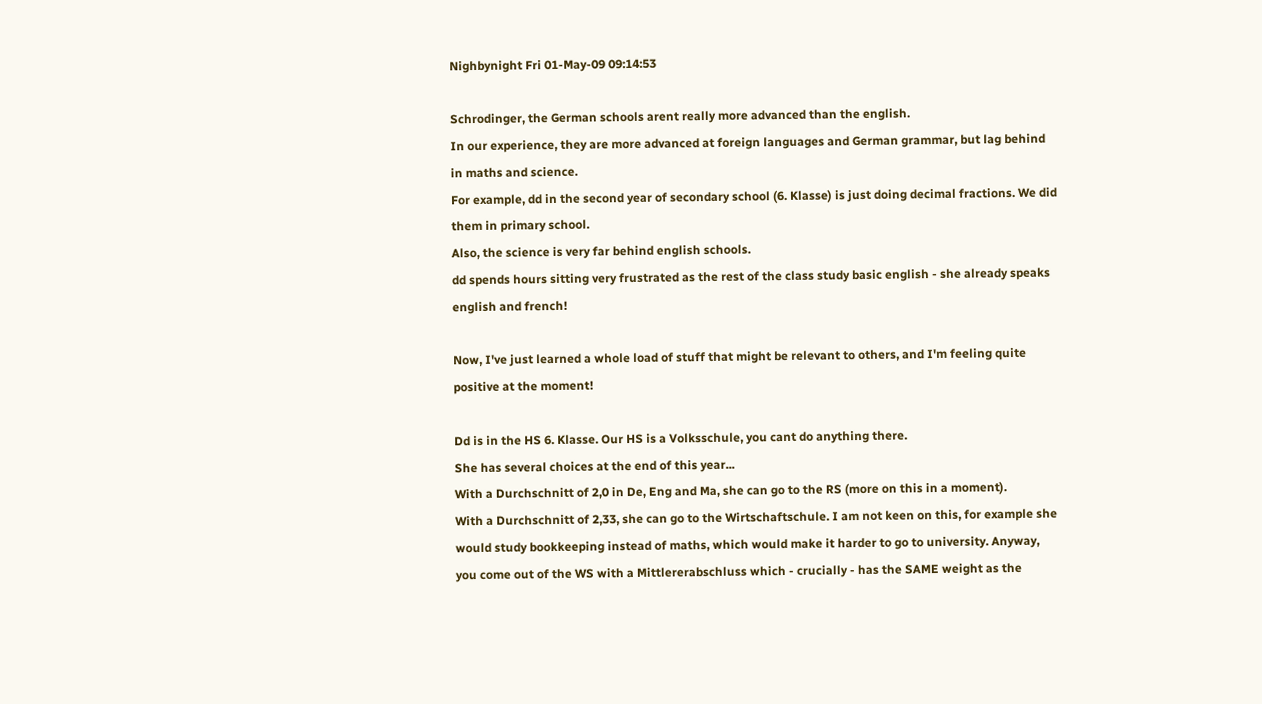Nighbynight Fri 01-May-09 09:14:53

Schrodinger, the German schools arent really more advanced than the english.
In our experience, they are more advanced at foreign languages and German grammar, but lag behind in maths and science.
For example, dd in the second year of secondary school (6. Klasse) is just doing decimal fractions. We did them in primary school.
Also, the science is very far behind english schools.
dd spends hours sitting very frustrated as the rest of the class study basic english - she already speaks english and french!

Now, I've just learned a whole load of stuff that might be relevant to others, and I'm feeling quite positive at the moment!

Dd is in the HS 6. Klasse. Our HS is a Volksschule, you cant do anything there.
She has several choices at the end of this year...
With a Durchschnitt of 2,0 in De, Eng and Ma, she can go to the RS (more on this in a moment).
With a Durchschnitt of 2,33, she can go to the Wirtschaftschule. I am not keen on this, for example she would study bookkeeping instead of maths, which would make it harder to go to university. Anyway, you come out of the WS with a Mittlererabschluss which - crucially - has the SAME weight as the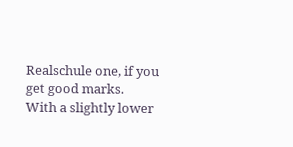Realschule one, if you get good marks.
With a slightly lower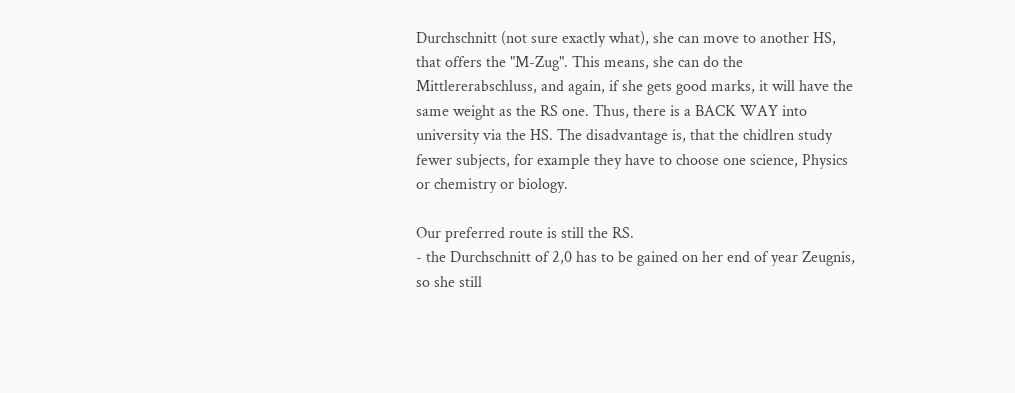Durchschnitt (not sure exactly what), she can move to another HS, that offers the "M-Zug". This means, she can do the Mittlererabschluss, and again, if she gets good marks, it will have the same weight as the RS one. Thus, there is a BACK WAY into university via the HS. The disadvantage is, that the chidlren study fewer subjects, for example they have to choose one science, Physics or chemistry or biology.

Our preferred route is still the RS.
- the Durchschnitt of 2,0 has to be gained on her end of year Zeugnis, so she still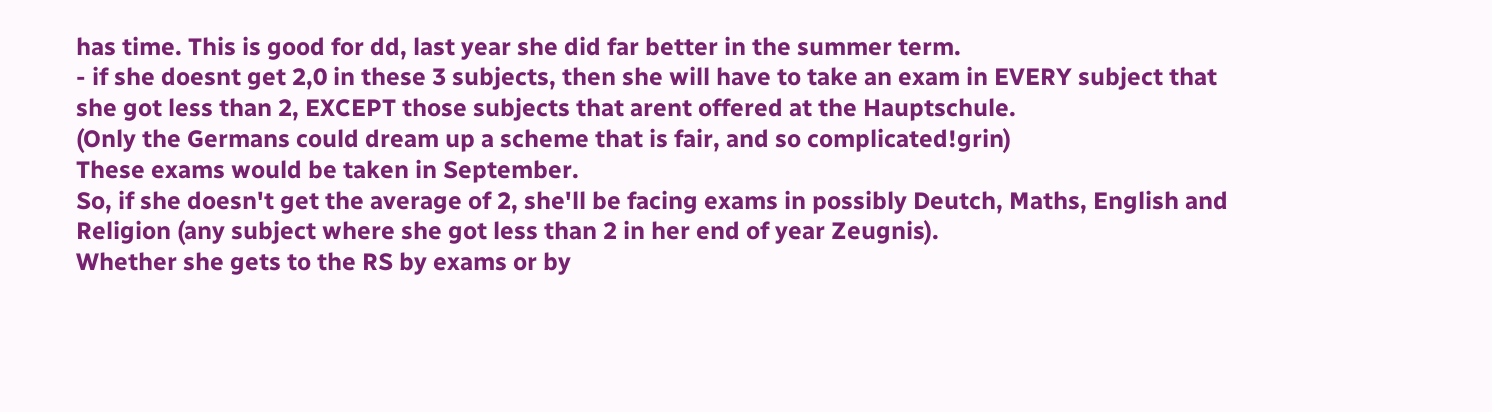has time. This is good for dd, last year she did far better in the summer term.
- if she doesnt get 2,0 in these 3 subjects, then she will have to take an exam in EVERY subject that she got less than 2, EXCEPT those subjects that arent offered at the Hauptschule.
(Only the Germans could dream up a scheme that is fair, and so complicated!grin)
These exams would be taken in September.
So, if she doesn't get the average of 2, she'll be facing exams in possibly Deutch, Maths, English and Religion (any subject where she got less than 2 in her end of year Zeugnis).
Whether she gets to the RS by exams or by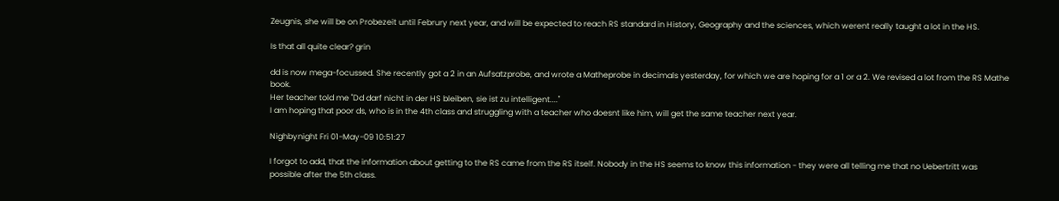Zeugnis, she will be on Probezeit until Februry next year, and will be expected to reach RS standard in History, Geography and the sciences, which werent really taught a lot in the HS.

Is that all quite clear? grin

dd is now mega-focussed. She recently got a 2 in an Aufsatzprobe, and wrote a Matheprobe in decimals yesterday, for which we are hoping for a 1 or a 2. We revised a lot from the RS Mathe book.
Her teacher told me "Dd darf nicht in der HS bleiben, sie ist zu intelligent...."
I am hoping that poor ds, who is in the 4th class and struggling with a teacher who doesnt like him, will get the same teacher next year.

Nighbynight Fri 01-May-09 10:51:27

I forgot to add, that the information about getting to the RS came from the RS itself. Nobody in the HS seems to know this information - they were all telling me that no Uebertritt was possible after the 5th class.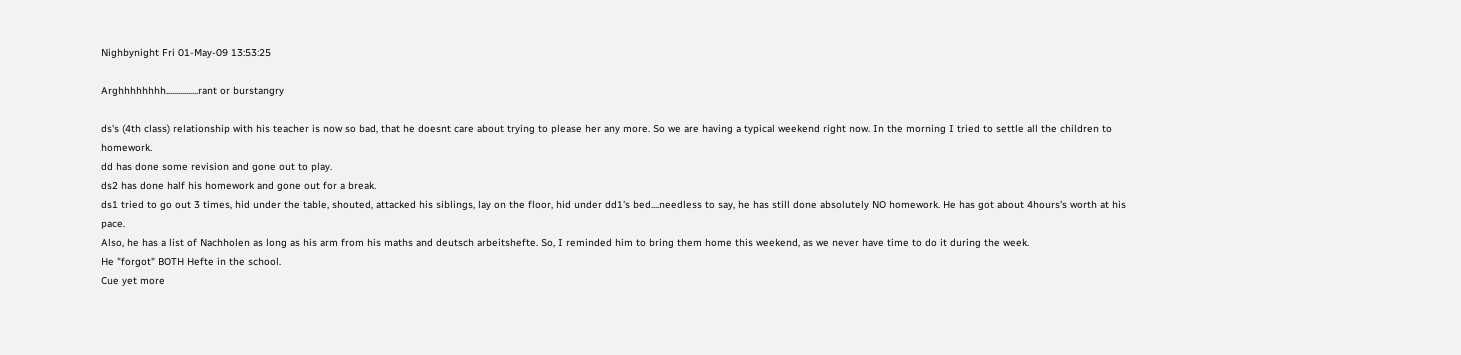Nighbynight Fri 01-May-09 13:53:25

Arghhhhhhhh................rant or burstangry

ds's (4th class) relationship with his teacher is now so bad, that he doesnt care about trying to please her any more. So we are having a typical weekend right now. In the morning I tried to settle all the children to homework.
dd has done some revision and gone out to play.
ds2 has done half his homework and gone out for a break.
ds1 tried to go out 3 times, hid under the table, shouted, attacked his siblings, lay on the floor, hid under dd1's bed....needless to say, he has still done absolutely NO homework. He has got about 4hours's worth at his pace.
Also, he has a list of Nachholen as long as his arm from his maths and deutsch arbeitshefte. So, I reminded him to bring them home this weekend, as we never have time to do it during the week.
He "forgot" BOTH Hefte in the school.
Cue yet more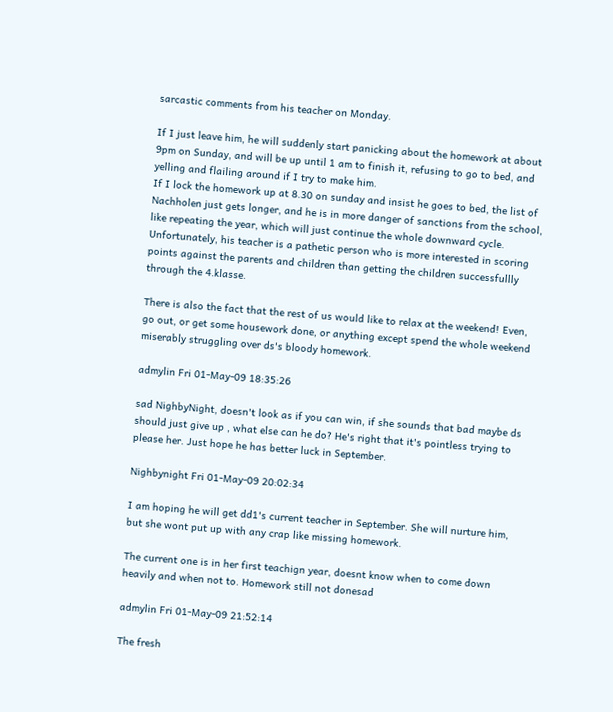sarcastic comments from his teacher on Monday.

If I just leave him, he will suddenly start panicking about the homework at about 9pm on Sunday, and will be up until 1 am to finish it, refusing to go to bed, and yelling and flailing around if I try to make him.
If I lock the homework up at 8.30 on sunday and insist he goes to bed, the list of Nachholen just gets longer, and he is in more danger of sanctions from the school, like repeating the year, which will just continue the whole downward cycle. Unfortunately, his teacher is a pathetic person who is more interested in scoring points against the parents and children than getting the children successfullly through the 4.klasse.

There is also the fact that the rest of us would like to relax at the weekend! Even, go out, or get some housework done, or anything except spend the whole weekend miserably struggling over ds's bloody homework.

admylin Fri 01-May-09 18:35:26

sad NighbyNight, doesn't look as if you can win, if she sounds that bad maybe ds should just give up , what else can he do? He's right that it's pointless trying to please her. Just hope he has better luck in September.

Nighbynight Fri 01-May-09 20:02:34

I am hoping he will get dd1's current teacher in September. She will nurture him, but she wont put up with any crap like missing homework.

The current one is in her first teachign year, doesnt know when to come down heavily and when not to. Homework still not donesad

admylin Fri 01-May-09 21:52:14

The fresh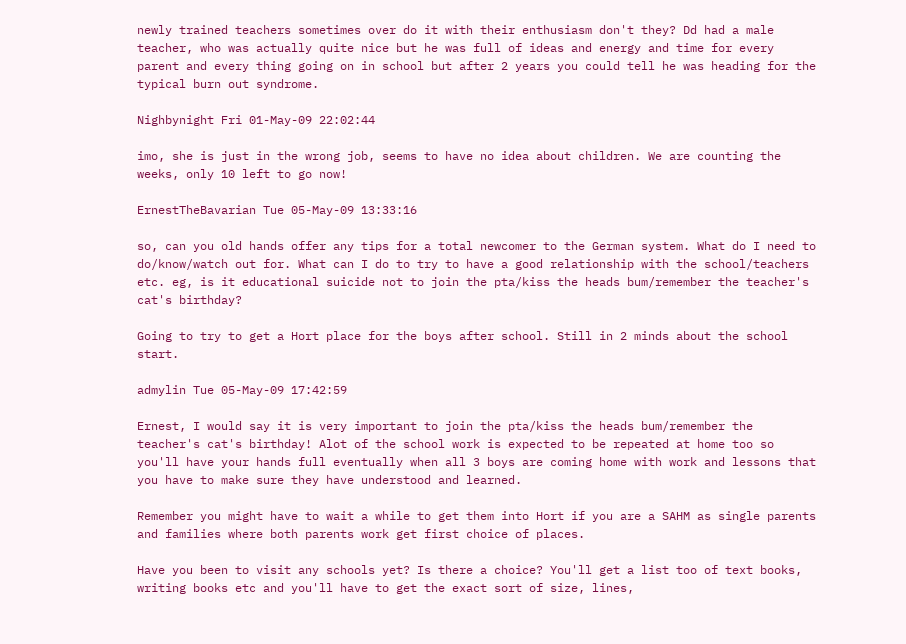newly trained teachers sometimes over do it with their enthusiasm don't they? Dd had a male teacher, who was actually quite nice but he was full of ideas and energy and time for every parent and every thing going on in school but after 2 years you could tell he was heading for the typical burn out syndrome.

Nighbynight Fri 01-May-09 22:02:44

imo, she is just in the wrong job, seems to have no idea about children. We are counting the weeks, only 10 left to go now!

ErnestTheBavarian Tue 05-May-09 13:33:16

so, can you old hands offer any tips for a total newcomer to the German system. What do I need to do/know/watch out for. What can I do to try to have a good relationship with the school/teachers etc. eg, is it educational suicide not to join the pta/kiss the heads bum/remember the teacher's cat's birthday?

Going to try to get a Hort place for the boys after school. Still in 2 minds about the school start.

admylin Tue 05-May-09 17:42:59

Ernest, I would say it is very important to join the pta/kiss the heads bum/remember the teacher's cat's birthday! Alot of the school work is expected to be repeated at home too so you'll have your hands full eventually when all 3 boys are coming home with work and lessons that you have to make sure they have understood and learned.

Remember you might have to wait a while to get them into Hort if you are a SAHM as single parents and families where both parents work get first choice of places.

Have you been to visit any schools yet? Is there a choice? You'll get a list too of text books, writing books etc and you'll have to get the exact sort of size, lines,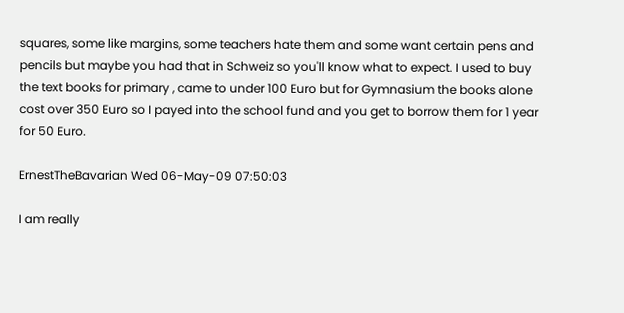squares, some like margins, some teachers hate them and some want certain pens and pencils but maybe you had that in Schweiz so you'll know what to expect. I used to buy the text books for primary , came to under 100 Euro but for Gymnasium the books alone cost over 350 Euro so I payed into the school fund and you get to borrow them for 1 year for 50 Euro.

ErnestTheBavarian Wed 06-May-09 07:50:03

I am really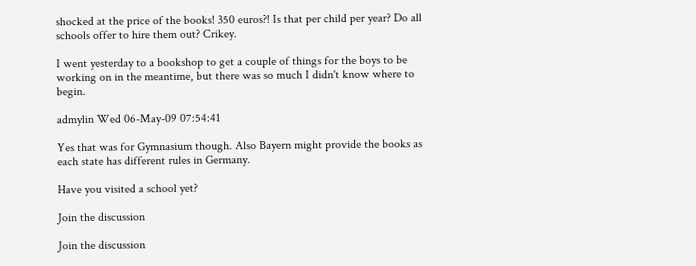shocked at the price of the books! 350 euros?! Is that per child per year? Do all schools offer to hire them out? Crikey.

I went yesterday to a bookshop to get a couple of things for the boys to be working on in the meantime, but there was so much I didn't know where to begin.

admylin Wed 06-May-09 07:54:41

Yes that was for Gymnasium though. Also Bayern might provide the books as each state has different rules in Germany.

Have you visited a school yet?

Join the discussion

Join the discussion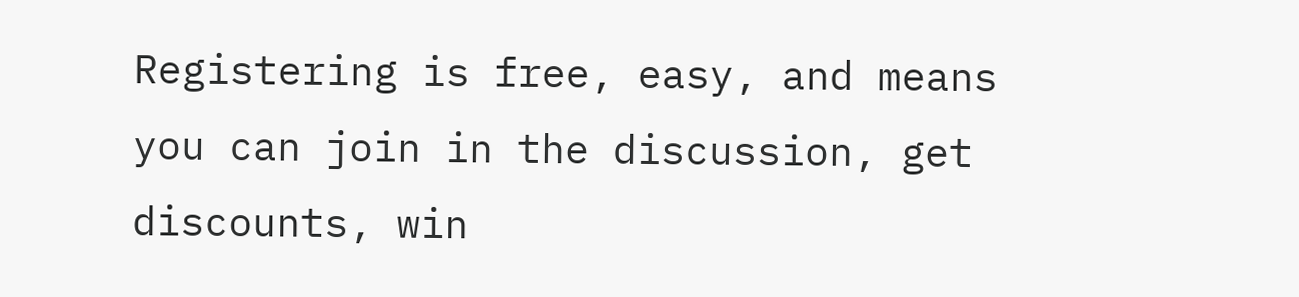Registering is free, easy, and means you can join in the discussion, get discounts, win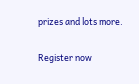prizes and lots more.

Register now